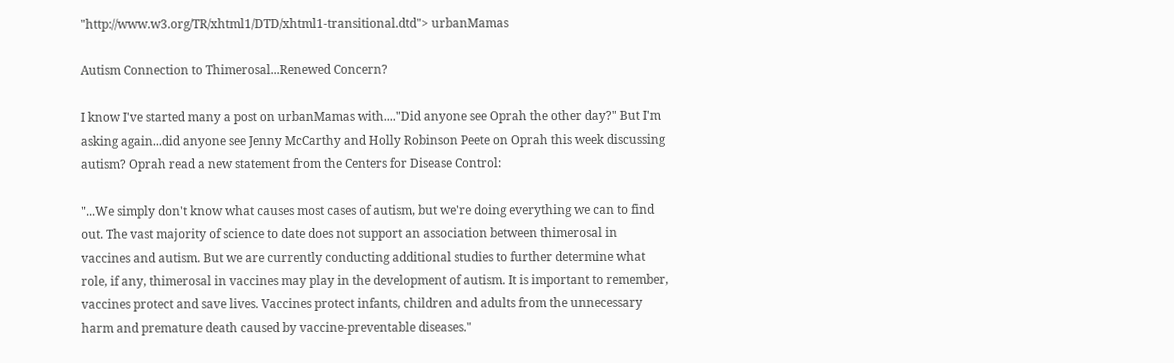"http://www.w3.org/TR/xhtml1/DTD/xhtml1-transitional.dtd"> urbanMamas

Autism Connection to Thimerosal...Renewed Concern?

I know I've started many a post on urbanMamas with...."Did anyone see Oprah the other day?" But I'm asking again...did anyone see Jenny McCarthy and Holly Robinson Peete on Oprah this week discussing autism? Oprah read a new statement from the Centers for Disease Control:

"...We simply don't know what causes most cases of autism, but we're doing everything we can to find out. The vast majority of science to date does not support an association between thimerosal in vaccines and autism. But we are currently conducting additional studies to further determine what role, if any, thimerosal in vaccines may play in the development of autism. It is important to remember, vaccines protect and save lives. Vaccines protect infants, children and adults from the unnecessary harm and premature death caused by vaccine-preventable diseases."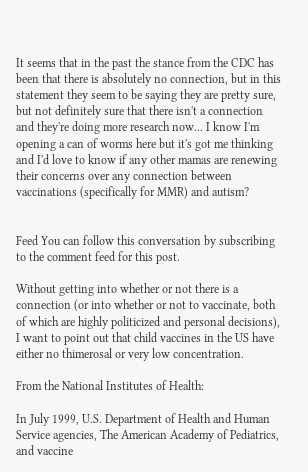It seems that in the past the stance from the CDC has been that there is absolutely no connection, but in this statement they seem to be saying they are pretty sure, but not definitely sure that there isn't a connection and they're doing more research now... I know I'm opening a can of worms here but it's got me thinking and I'd love to know if any other mamas are renewing their concerns over any connection between vaccinations (specifically for MMR) and autism?


Feed You can follow this conversation by subscribing to the comment feed for this post.

Without getting into whether or not there is a connection (or into whether or not to vaccinate, both of which are highly politicized and personal decisions), I want to point out that child vaccines in the US have either no thimerosal or very low concentration.

From the National Institutes of Health:

In July 1999, U.S. Department of Health and Human Service agencies, The American Academy of Pediatrics, and vaccine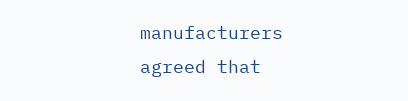manufacturers agreed that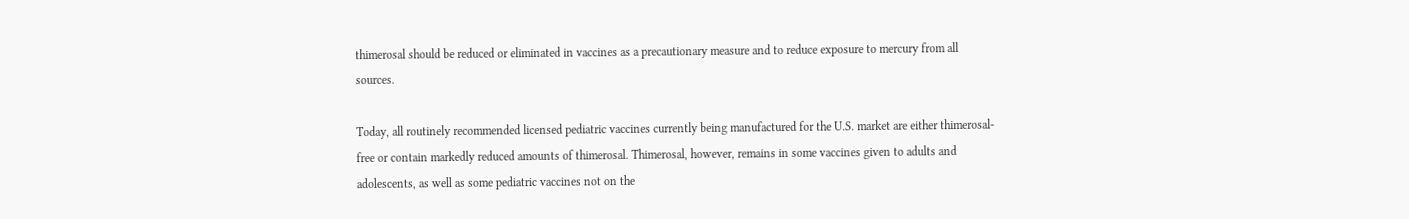thimerosal should be reduced or eliminated in vaccines as a precautionary measure and to reduce exposure to mercury from all sources.

Today, all routinely recommended licensed pediatric vaccines currently being manufactured for the U.S. market are either thimerosal-free or contain markedly reduced amounts of thimerosal. Thimerosal, however, remains in some vaccines given to adults and adolescents, as well as some pediatric vaccines not on the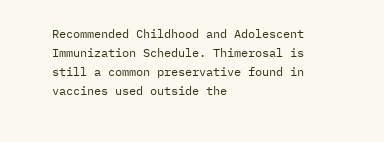Recommended Childhood and Adolescent Immunization Schedule. Thimerosal is still a common preservative found in vaccines used outside the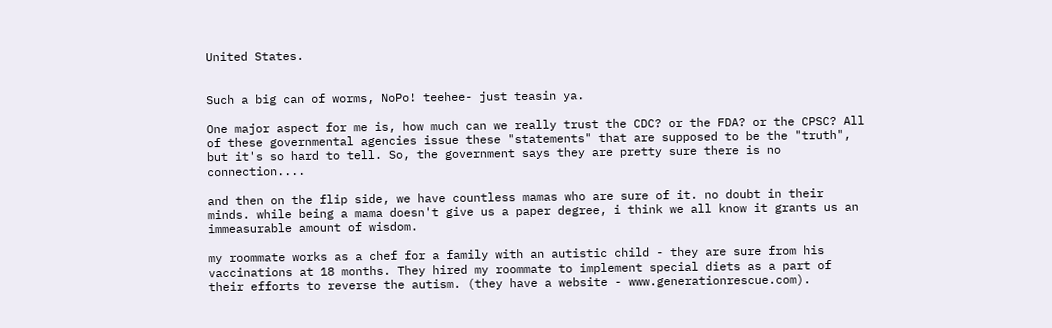United States.


Such a big can of worms, NoPo! teehee- just teasin ya.

One major aspect for me is, how much can we really trust the CDC? or the FDA? or the CPSC? All of these governmental agencies issue these "statements" that are supposed to be the "truth", but it's so hard to tell. So, the government says they are pretty sure there is no connection....

and then on the flip side, we have countless mamas who are sure of it. no doubt in their minds. while being a mama doesn't give us a paper degree, i think we all know it grants us an immeasurable amount of wisdom.

my roommate works as a chef for a family with an autistic child - they are sure from his vaccinations at 18 months. They hired my roommate to implement special diets as a part of their efforts to reverse the autism. (they have a website - www.generationrescue.com).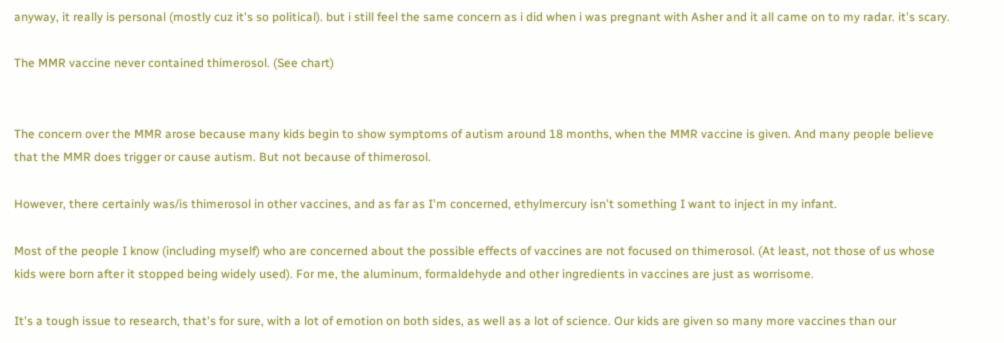anyway, it really is personal (mostly cuz it's so political). but i still feel the same concern as i did when i was pregnant with Asher and it all came on to my radar. it's scary.

The MMR vaccine never contained thimerosol. (See chart)


The concern over the MMR arose because many kids begin to show symptoms of autism around 18 months, when the MMR vaccine is given. And many people believe that the MMR does trigger or cause autism. But not because of thimerosol.

However, there certainly was/is thimerosol in other vaccines, and as far as I'm concerned, ethylmercury isn't something I want to inject in my infant.

Most of the people I know (including myself) who are concerned about the possible effects of vaccines are not focused on thimerosol. (At least, not those of us whose kids were born after it stopped being widely used). For me, the aluminum, formaldehyde and other ingredients in vaccines are just as worrisome.

It's a tough issue to research, that's for sure, with a lot of emotion on both sides, as well as a lot of science. Our kids are given so many more vaccines than our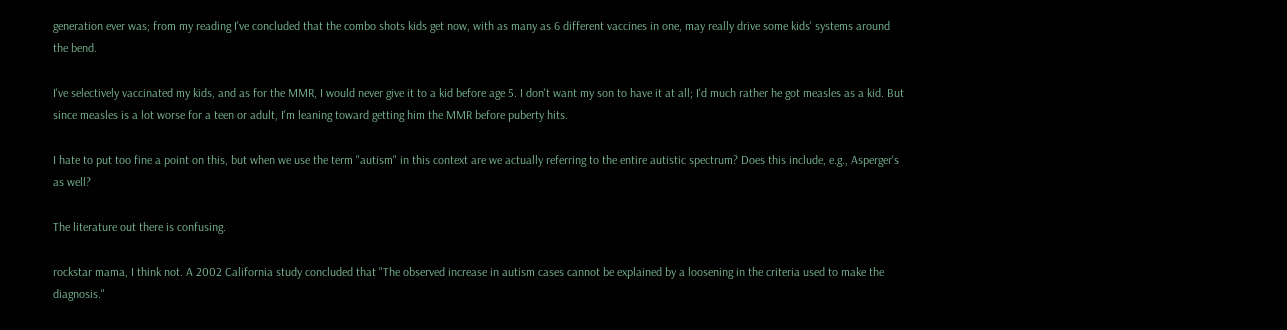generation ever was; from my reading I've concluded that the combo shots kids get now, with as many as 6 different vaccines in one, may really drive some kids' systems around the bend.

I've selectively vaccinated my kids, and as for the MMR, I would never give it to a kid before age 5. I don't want my son to have it at all; I'd much rather he got measles as a kid. But since measles is a lot worse for a teen or adult, I'm leaning toward getting him the MMR before puberty hits.

I hate to put too fine a point on this, but when we use the term "autism" in this context are we actually referring to the entire autistic spectrum? Does this include, e.g., Asperger's as well?

The literature out there is confusing.

rockstar mama, I think not. A 2002 California study concluded that "The observed increase in autism cases cannot be explained by a loosening in the criteria used to make the diagnosis."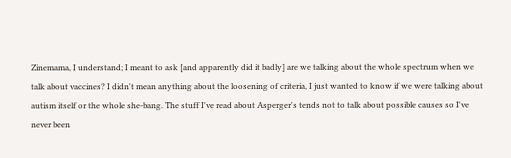Zinemama, I understand; I meant to ask [and apparently did it badly] are we talking about the whole spectrum when we talk about vaccines? I didn't mean anything about the loosening of criteria, I just wanted to know if we were talking about autism itself or the whole she-bang. The stuff I've read about Asperger's tends not to talk about possible causes so I've never been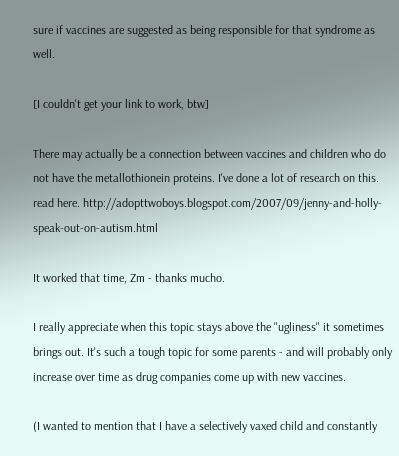sure if vaccines are suggested as being responsible for that syndrome as well.

[I couldn't get your link to work, btw]

There may actually be a connection between vaccines and children who do not have the metallothionein proteins. I've done a lot of research on this. read here. http://adopttwoboys.blogspot.com/2007/09/jenny-and-holly-speak-out-on-autism.html

It worked that time, Zm - thanks mucho.

I really appreciate when this topic stays above the "ugliness" it sometimes brings out. It's such a tough topic for some parents - and will probably only increase over time as drug companies come up with new vaccines.

(I wanted to mention that I have a selectively vaxed child and constantly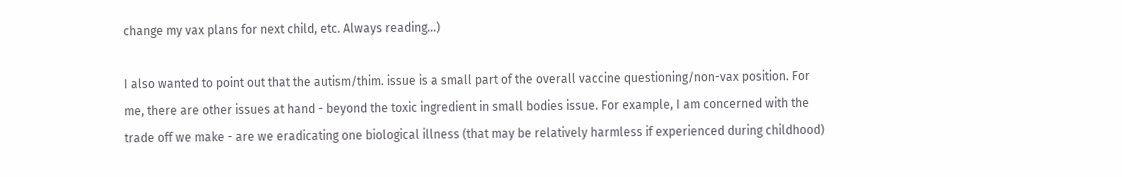change my vax plans for next child, etc. Always reading...)

I also wanted to point out that the autism/thim. issue is a small part of the overall vaccine questioning/non-vax position. For me, there are other issues at hand - beyond the toxic ingredient in small bodies issue. For example, I am concerned with the trade off we make - are we eradicating one biological illness (that may be relatively harmless if experienced during childhood)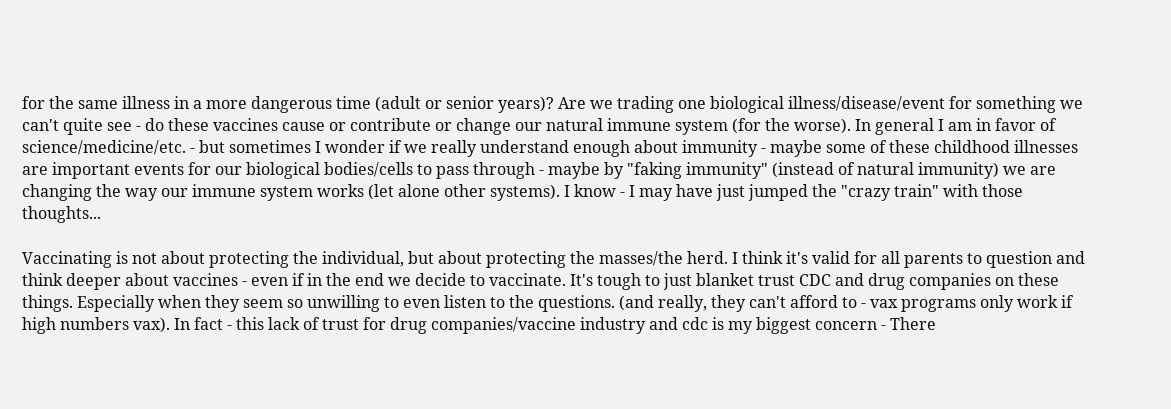for the same illness in a more dangerous time (adult or senior years)? Are we trading one biological illness/disease/event for something we can't quite see - do these vaccines cause or contribute or change our natural immune system (for the worse). In general I am in favor of science/medicine/etc. - but sometimes I wonder if we really understand enough about immunity - maybe some of these childhood illnesses are important events for our biological bodies/cells to pass through - maybe by "faking immunity" (instead of natural immunity) we are changing the way our immune system works (let alone other systems). I know - I may have just jumped the "crazy train" with those thoughts...

Vaccinating is not about protecting the individual, but about protecting the masses/the herd. I think it's valid for all parents to question and think deeper about vaccines - even if in the end we decide to vaccinate. It's tough to just blanket trust CDC and drug companies on these things. Especially when they seem so unwilling to even listen to the questions. (and really, they can't afford to - vax programs only work if high numbers vax). In fact - this lack of trust for drug companies/vaccine industry and cdc is my biggest concern - There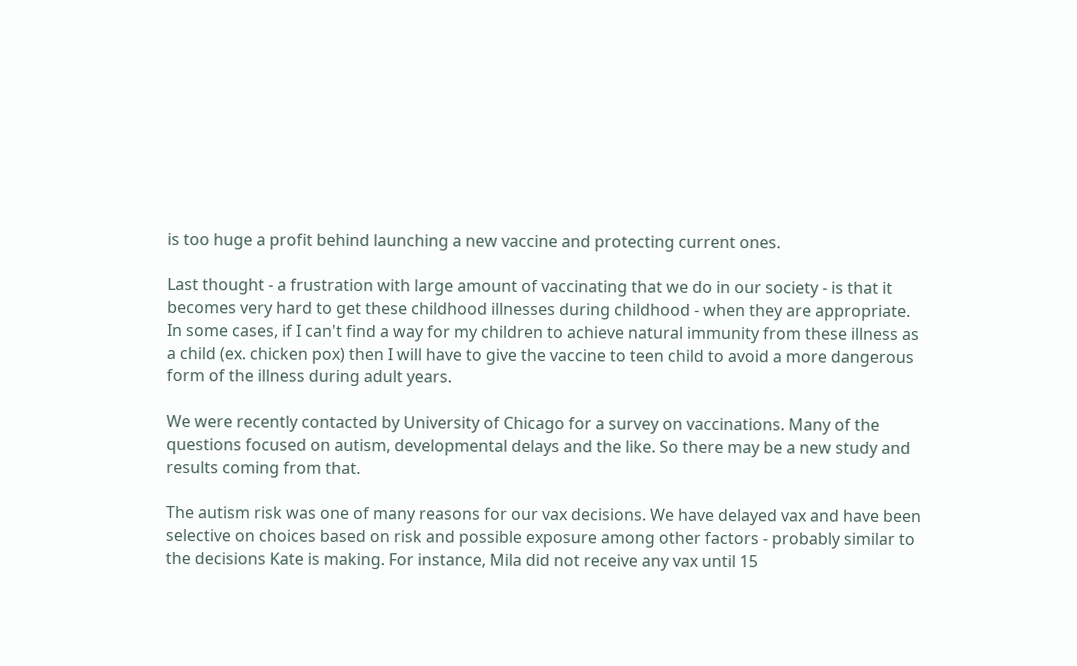is too huge a profit behind launching a new vaccine and protecting current ones.

Last thought - a frustration with large amount of vaccinating that we do in our society - is that it becomes very hard to get these childhood illnesses during childhood - when they are appropriate. In some cases, if I can't find a way for my children to achieve natural immunity from these illness as a child (ex. chicken pox) then I will have to give the vaccine to teen child to avoid a more dangerous form of the illness during adult years.

We were recently contacted by University of Chicago for a survey on vaccinations. Many of the questions focused on autism, developmental delays and the like. So there may be a new study and results coming from that.

The autism risk was one of many reasons for our vax decisions. We have delayed vax and have been selective on choices based on risk and possible exposure among other factors - probably similar to the decisions Kate is making. For instance, Mila did not receive any vax until 15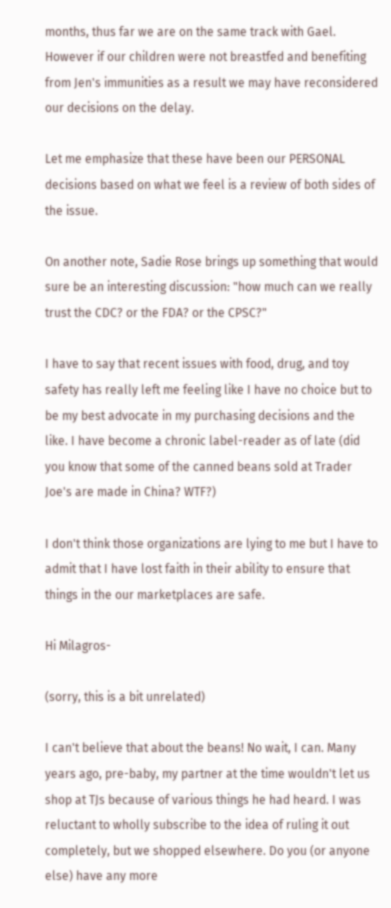months, thus far we are on the same track with Gael. However if our children were not breastfed and benefiting from Jen's immunities as a result we may have reconsidered our decisions on the delay.

Let me emphasize that these have been our PERSONAL decisions based on what we feel is a review of both sides of the issue.

On another note, Sadie Rose brings up something that would sure be an interesting discussion: "how much can we really trust the CDC? or the FDA? or the CPSC?"

I have to say that recent issues with food, drug, and toy safety has really left me feeling like I have no choice but to be my best advocate in my purchasing decisions and the like. I have become a chronic label-reader as of late (did you know that some of the canned beans sold at Trader Joe's are made in China? WTF?)

I don't think those organizations are lying to me but I have to admit that I have lost faith in their ability to ensure that things in the our marketplaces are safe.

Hi Milagros-

(sorry, this is a bit unrelated)

I can't believe that about the beans! No wait, I can. Many years ago, pre-baby, my partner at the time wouldn't let us shop at TJs because of various things he had heard. I was reluctant to wholly subscribe to the idea of ruling it out completely, but we shopped elsewhere. Do you (or anyone else) have any more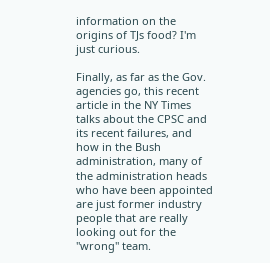information on the origins of TJs food? I'm just curious.

Finally, as far as the Gov. agencies go, this recent article in the NY Times talks about the CPSC and its recent failures, and how in the Bush administration, many of the administration heads who have been appointed are just former industry people that are really looking out for the "wrong" team.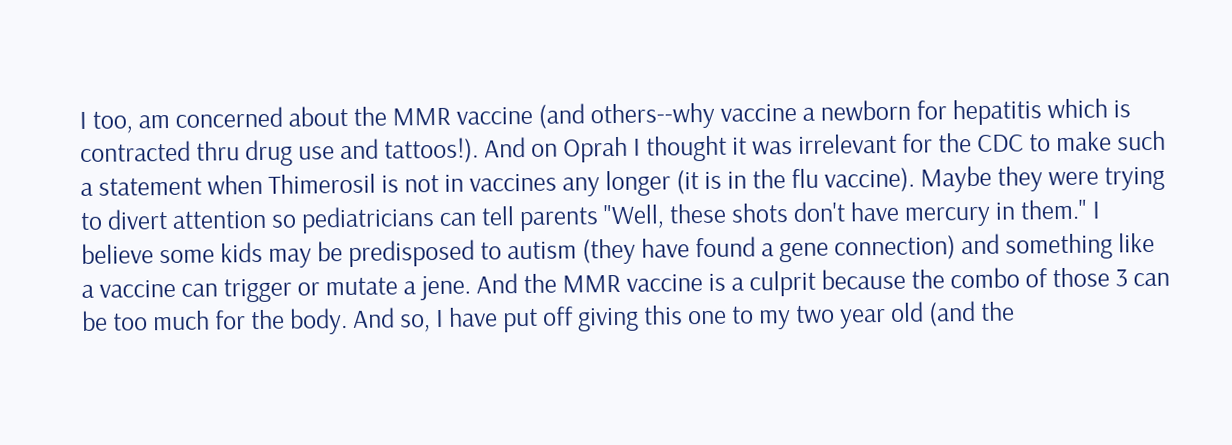I too, am concerned about the MMR vaccine (and others--why vaccine a newborn for hepatitis which is contracted thru drug use and tattoos!). And on Oprah I thought it was irrelevant for the CDC to make such a statement when Thimerosil is not in vaccines any longer (it is in the flu vaccine). Maybe they were trying to divert attention so pediatricians can tell parents "Well, these shots don't have mercury in them." I believe some kids may be predisposed to autism (they have found a gene connection) and something like a vaccine can trigger or mutate a jene. And the MMR vaccine is a culprit because the combo of those 3 can be too much for the body. And so, I have put off giving this one to my two year old (and the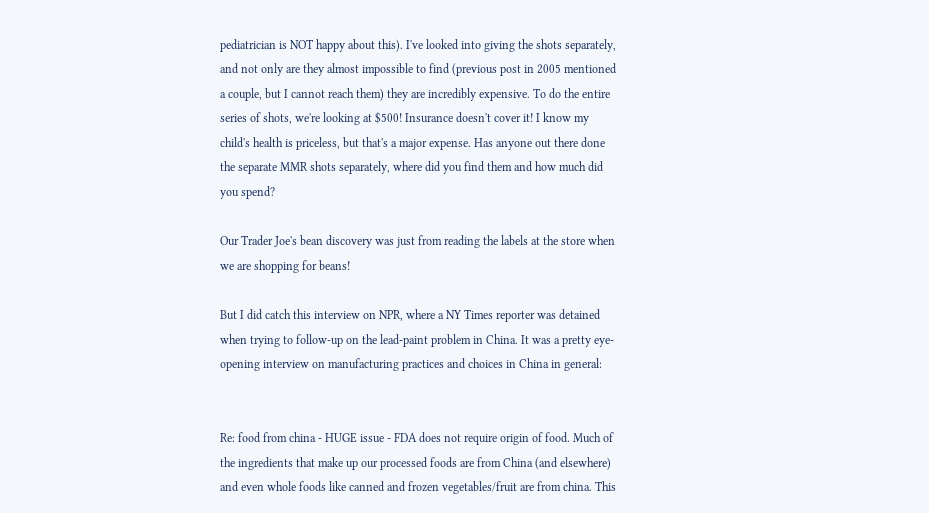pediatrician is NOT happy about this). I've looked into giving the shots separately, and not only are they almost impossible to find (previous post in 2005 mentioned a couple, but I cannot reach them) they are incredibly expensive. To do the entire series of shots, we're looking at $500! Insurance doesn't cover it! I know my child's health is priceless, but that's a major expense. Has anyone out there done the separate MMR shots separately, where did you find them and how much did you spend?

Our Trader Joe's bean discovery was just from reading the labels at the store when we are shopping for beans!

But I did catch this interview on NPR, where a NY Times reporter was detained when trying to follow-up on the lead-paint problem in China. It was a pretty eye-opening interview on manufacturing practices and choices in China in general:


Re: food from china - HUGE issue - FDA does not require origin of food. Much of the ingredients that make up our processed foods are from China (and elsewhere) and even whole foods like canned and frozen vegetables/fruit are from china. This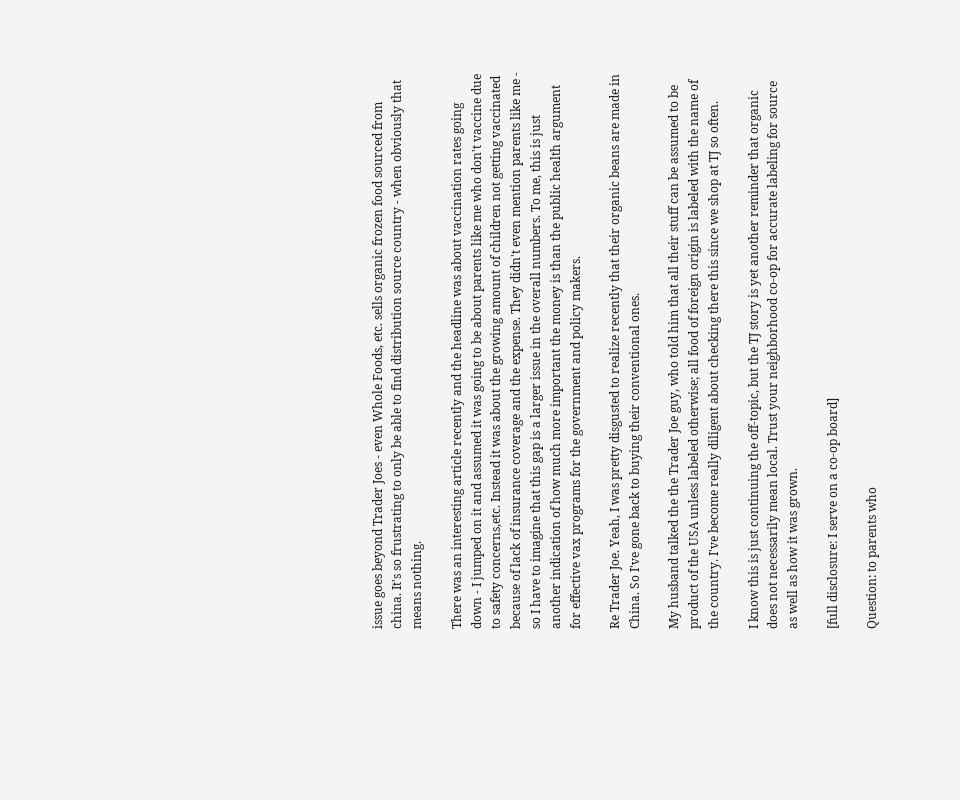issue goes beyond Trader Joes - even Whole Foods, etc. sells organic frozen food sourced from china. It's so frustrating to only be able to find distribution source country - when obviously that means nothing.

There was an interesting article recently and the headline was about vaccination rates going down - I jumped on it and assumed it was going to be about parents like me who don't vaccine due to safety concerns,etc. Instead it was about the growing amount of children not getting vaccinated because of lack of insurance coverage and the expense. They didn't even mention parents like me - so I have to imagine that this gap is a larger issue in the overall numbers. To me, this is just another indication of how much more important the money is than the public health argument for effective vax programs for the government and policy makers.

Re Trader Joe. Yeah, I was pretty disgusted to realize recently that their organic beans are made in China. So I've gone back to buying their conventional ones.

My husband talked the the Trader Joe guy, who told him that all their stuff can be assumed to be product of the USA unless labeled otherwise; all food of foreign origin is labeled with the name of the country. I've become really diligent about checking there this since we shop at TJ so often.

I know this is just continuing the off-topic, but the TJ story is yet another reminder that organic does not necessarily mean local. Trust your neighborhood co-op for accurate labeling for source as well as how it was grown.

[full disclosure: I serve on a co-op board]

Question: to parents who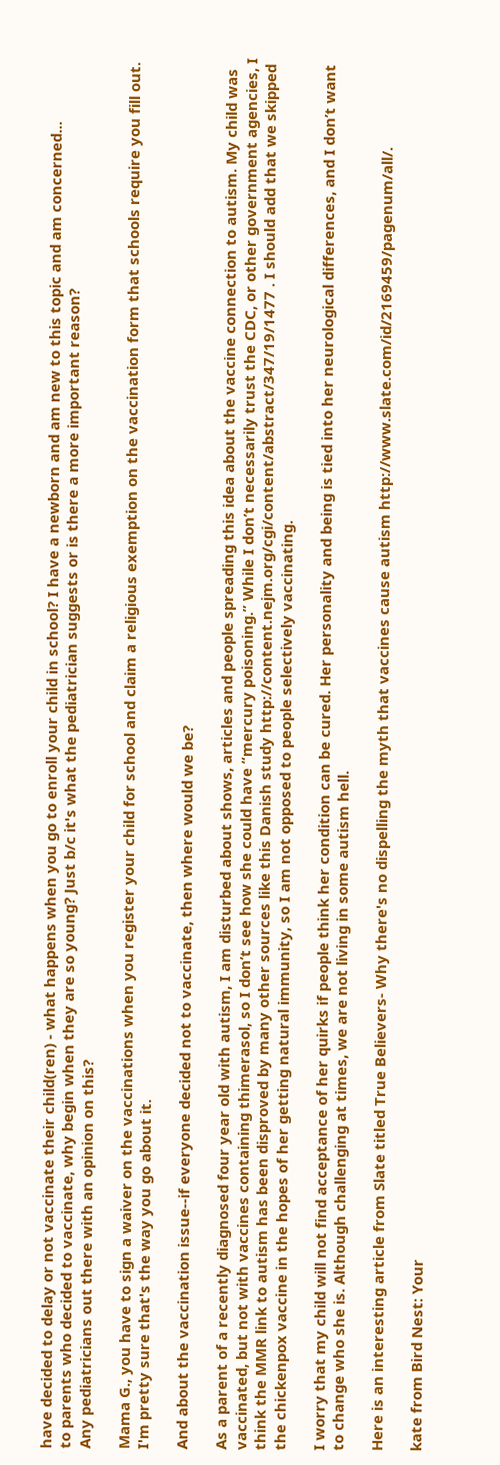have decided to delay or not vaccinate their child(ren) - what happens when you go to enroll your child in school? I have a newborn and am new to this topic and am concerned...
to parents who decided to vaccinate, why begin when they are so young? Just b/c it's what the pediatrician suggests or is there a more important reason?
Any pediatricians out there with an opinion on this?

Mama G., you have to sign a waiver on the vaccinations when you register your child for school and claim a religious exemption on the vaccination form that schools require you fill out. I'm pretty sure that's the way you go about it.

And about the vaccination issue--if everyone decided not to vaccinate, then where would we be?

As a parent of a recently diagnosed four year old with autism, I am disturbed about shows, articles and people spreading this idea about the vaccine connection to autism. My child was vaccinated, but not with vaccines containing thimerasol, so I don’t see how she could have “mercury poisoning.” While I don’t necessarily trust the CDC, or other government agencies, I think the MMR link to autism has been disproved by many other sources like this Danish study http://content.nejm.org/cgi/content/abstract/347/19/1477 . I should add that we skipped the chickenpox vaccine in the hopes of her getting natural immunity, so I am not opposed to people selectively vaccinating.

I worry that my child will not find acceptance of her quirks if people think her condition can be cured. Her personality and being is tied into her neurological differences, and I don’t want to change who she is. Although challenging at times, we are not living in some autism hell.

Here is an interesting article from Slate titled True Believers- Why there's no dispelling the myth that vaccines cause autism http://www.slate.com/id/2169459/pagenum/all/.

kate from Bird Nest: Your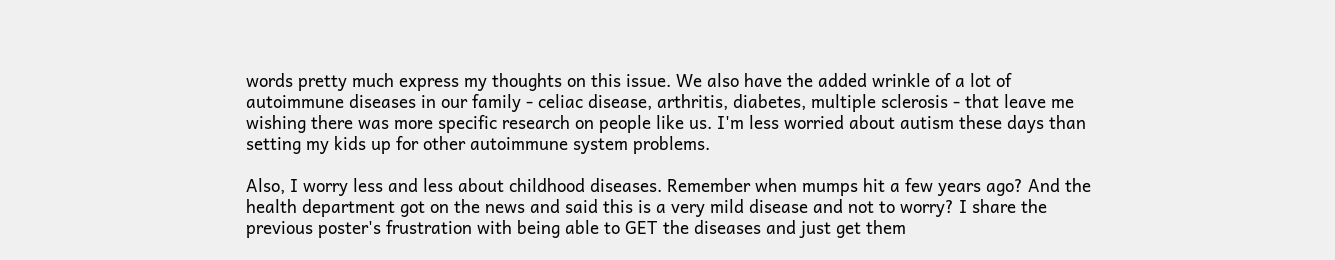words pretty much express my thoughts on this issue. We also have the added wrinkle of a lot of autoimmune diseases in our family - celiac disease, arthritis, diabetes, multiple sclerosis - that leave me wishing there was more specific research on people like us. I'm less worried about autism these days than setting my kids up for other autoimmune system problems.

Also, I worry less and less about childhood diseases. Remember when mumps hit a few years ago? And the health department got on the news and said this is a very mild disease and not to worry? I share the previous poster's frustration with being able to GET the diseases and just get them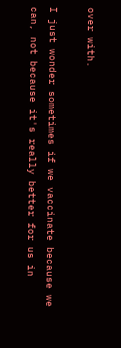over with.

I just wonder sometimes if we vaccinate because we can, not because it's really better for us in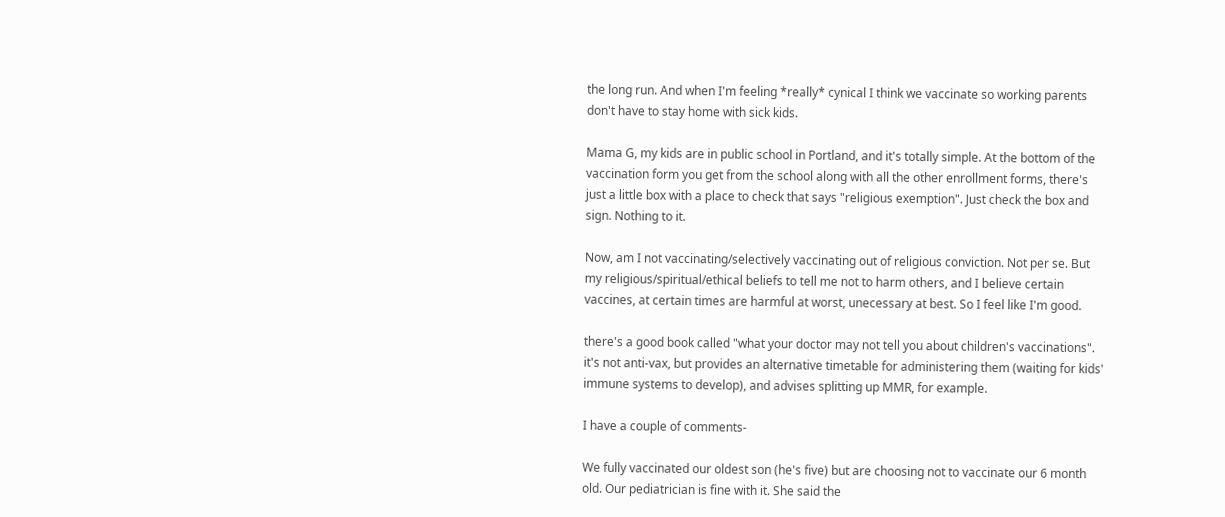the long run. And when I'm feeling *really* cynical I think we vaccinate so working parents don't have to stay home with sick kids.

Mama G, my kids are in public school in Portland, and it's totally simple. At the bottom of the vaccination form you get from the school along with all the other enrollment forms, there's just a little box with a place to check that says "religious exemption". Just check the box and sign. Nothing to it.

Now, am I not vaccinating/selectively vaccinating out of religious conviction. Not per se. But my religious/spiritual/ethical beliefs to tell me not to harm others, and I believe certain vaccines, at certain times are harmful at worst, unecessary at best. So I feel like I'm good.

there's a good book called "what your doctor may not tell you about children's vaccinations". it's not anti-vax, but provides an alternative timetable for administering them (waiting for kids' immune systems to develop), and advises splitting up MMR, for example.

I have a couple of comments-

We fully vaccinated our oldest son (he's five) but are choosing not to vaccinate our 6 month old. Our pediatrician is fine with it. She said the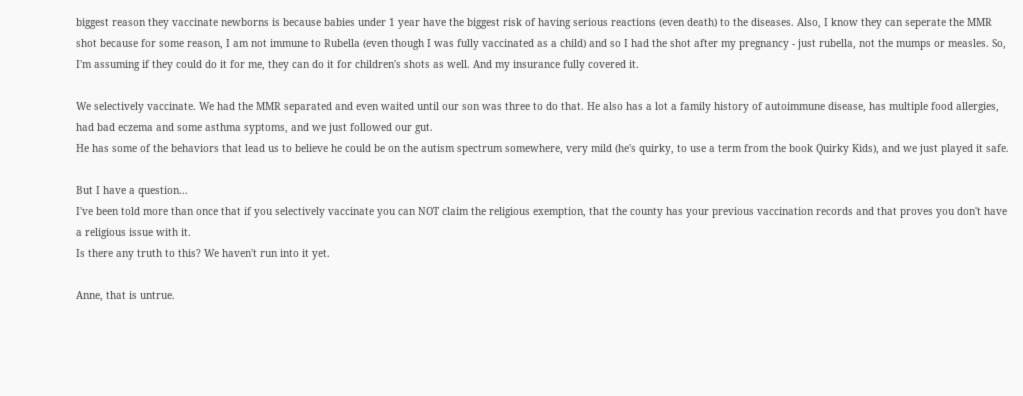biggest reason they vaccinate newborns is because babies under 1 year have the biggest risk of having serious reactions (even death) to the diseases. Also, I know they can seperate the MMR shot because for some reason, I am not immune to Rubella (even though I was fully vaccinated as a child) and so I had the shot after my pregnancy - just rubella, not the mumps or measles. So, I'm assuming if they could do it for me, they can do it for children's shots as well. And my insurance fully covered it.

We selectively vaccinate. We had the MMR separated and even waited until our son was three to do that. He also has a lot a family history of autoimmune disease, has multiple food allergies, had bad eczema and some asthma syptoms, and we just followed our gut.
He has some of the behaviors that lead us to believe he could be on the autism spectrum somewhere, very mild (he's quirky, to use a term from the book Quirky Kids), and we just played it safe.

But I have a question...
I've been told more than once that if you selectively vaccinate you can NOT claim the religious exemption, that the county has your previous vaccination records and that proves you don't have a religious issue with it.
Is there any truth to this? We haven't run into it yet.

Anne, that is untrue.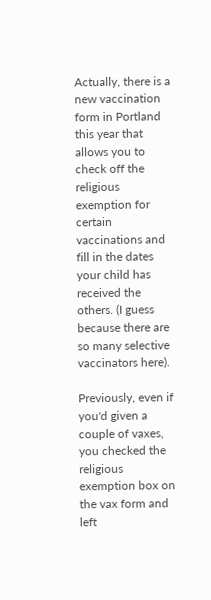Actually, there is a new vaccination form in Portland this year that allows you to check off the religious exemption for certain vaccinations and fill in the dates your child has received the others. (I guess because there are so many selective vaccinators here).

Previously, even if you'd given a couple of vaxes, you checked the religious exemption box on the vax form and left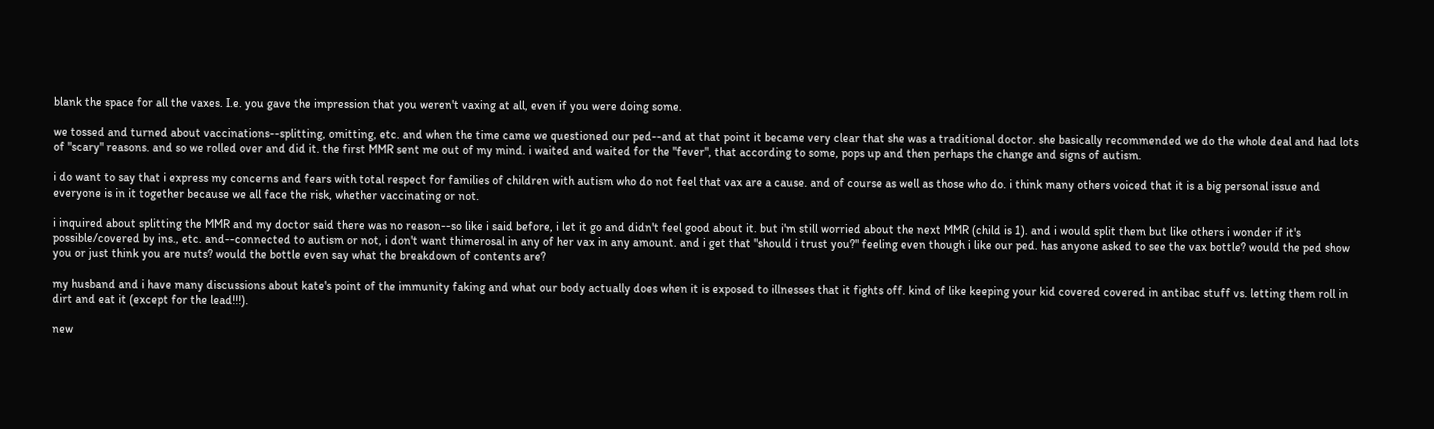blank the space for all the vaxes. I.e. you gave the impression that you weren't vaxing at all, even if you were doing some.

we tossed and turned about vaccinations--splitting, omitting, etc. and when the time came we questioned our ped--and at that point it became very clear that she was a traditional doctor. she basically recommended we do the whole deal and had lots of "scary" reasons. and so we rolled over and did it. the first MMR sent me out of my mind. i waited and waited for the "fever", that according to some, pops up and then perhaps the change and signs of autism.

i do want to say that i express my concerns and fears with total respect for families of children with autism who do not feel that vax are a cause. and of course as well as those who do. i think many others voiced that it is a big personal issue and everyone is in it together because we all face the risk, whether vaccinating or not.

i inquired about splitting the MMR and my doctor said there was no reason--so like i said before, i let it go and didn't feel good about it. but i'm still worried about the next MMR (child is 1). and i would split them but like others i wonder if it's possible/covered by ins., etc. and--connected to autism or not, i don't want thimerosal in any of her vax in any amount. and i get that "should i trust you?" feeling even though i like our ped. has anyone asked to see the vax bottle? would the ped show you or just think you are nuts? would the bottle even say what the breakdown of contents are?

my husband and i have many discussions about kate's point of the immunity faking and what our body actually does when it is exposed to illnesses that it fights off. kind of like keeping your kid covered covered in antibac stuff vs. letting them roll in dirt and eat it (except for the lead!!!).

new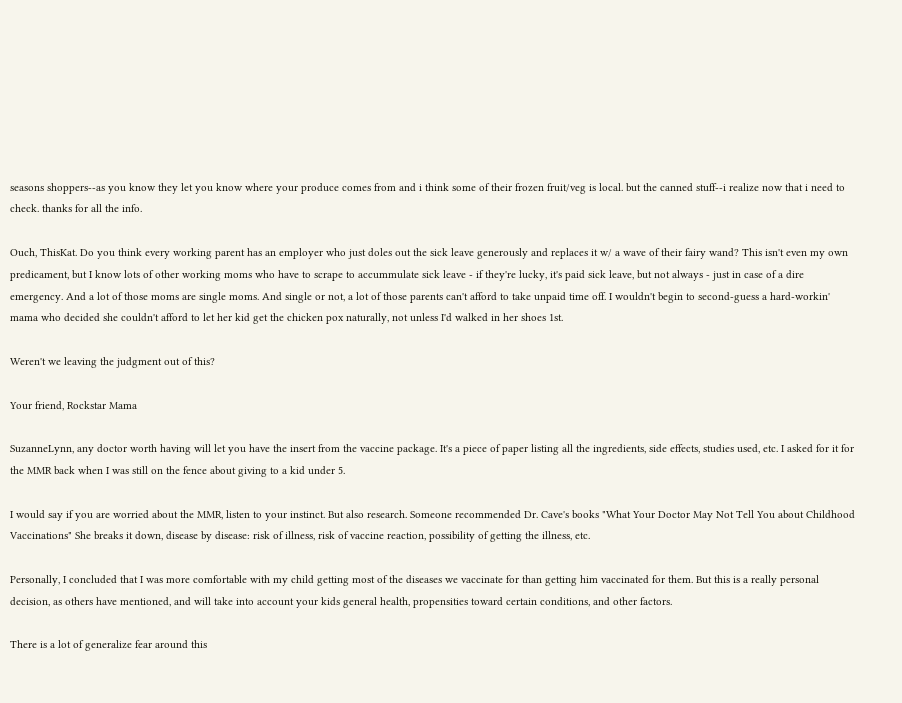seasons shoppers--as you know they let you know where your produce comes from and i think some of their frozen fruit/veg is local. but the canned stuff--i realize now that i need to check. thanks for all the info.

Ouch, ThisKat. Do you think every working parent has an employer who just doles out the sick leave generously and replaces it w/ a wave of their fairy wand? This isn't even my own predicament, but I know lots of other working moms who have to scrape to accummulate sick leave - if they're lucky, it's paid sick leave, but not always - just in case of a dire emergency. And a lot of those moms are single moms. And single or not, a lot of those parents can't afford to take unpaid time off. I wouldn't begin to second-guess a hard-workin' mama who decided she couldn't afford to let her kid get the chicken pox naturally, not unless I'd walked in her shoes 1st.

Weren't we leaving the judgment out of this?

Your friend, Rockstar Mama

SuzanneLynn, any doctor worth having will let you have the insert from the vaccine package. It's a piece of paper listing all the ingredients, side effects, studies used, etc. I asked for it for the MMR back when I was still on the fence about giving to a kid under 5.

I would say if you are worried about the MMR, listen to your instinct. But also research. Someone recommended Dr. Cave's books "What Your Doctor May Not Tell You about Childhood Vaccinations" She breaks it down, disease by disease: risk of illness, risk of vaccine reaction, possibility of getting the illness, etc.

Personally, I concluded that I was more comfortable with my child getting most of the diseases we vaccinate for than getting him vaccinated for them. But this is a really personal decision, as others have mentioned, and will take into account your kids general health, propensities toward certain conditions, and other factors.

There is a lot of generalize fear around this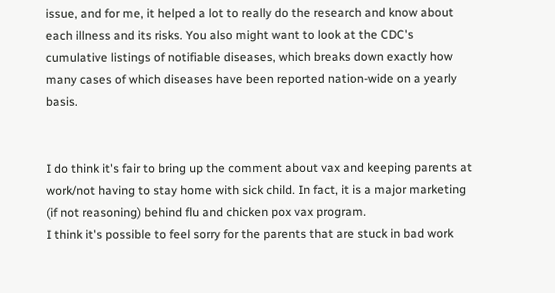issue, and for me, it helped a lot to really do the research and know about each illness and its risks. You also might want to look at the CDC's cumulative listings of notifiable diseases, which breaks down exactly how many cases of which diseases have been reported nation-wide on a yearly basis.


I do think it's fair to bring up the comment about vax and keeping parents at work/not having to stay home with sick child. In fact, it is a major marketing (if not reasoning) behind flu and chicken pox vax program.
I think it's possible to feel sorry for the parents that are stuck in bad work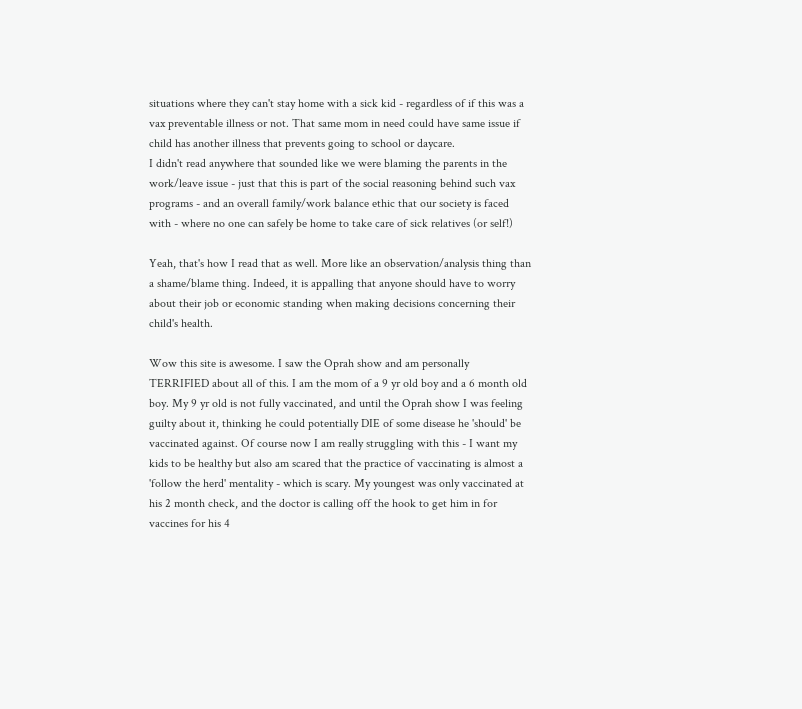situations where they can't stay home with a sick kid - regardless of if this was a vax preventable illness or not. That same mom in need could have same issue if child has another illness that prevents going to school or daycare.
I didn't read anywhere that sounded like we were blaming the parents in the work/leave issue - just that this is part of the social reasoning behind such vax programs - and an overall family/work balance ethic that our society is faced with - where no one can safely be home to take care of sick relatives (or self!)

Yeah, that's how I read that as well. More like an observation/analysis thing than a shame/blame thing. Indeed, it is appalling that anyone should have to worry about their job or economic standing when making decisions concerning their child's health.

Wow this site is awesome. I saw the Oprah show and am personally TERRIFIED about all of this. I am the mom of a 9 yr old boy and a 6 month old boy. My 9 yr old is not fully vaccinated, and until the Oprah show I was feeling guilty about it, thinking he could potentially DIE of some disease he 'should' be vaccinated against. Of course now I am really struggling with this - I want my kids to be healthy but also am scared that the practice of vaccinating is almost a 'follow the herd' mentality - which is scary. My youngest was only vaccinated at his 2 month check, and the doctor is calling off the hook to get him in for vaccines for his 4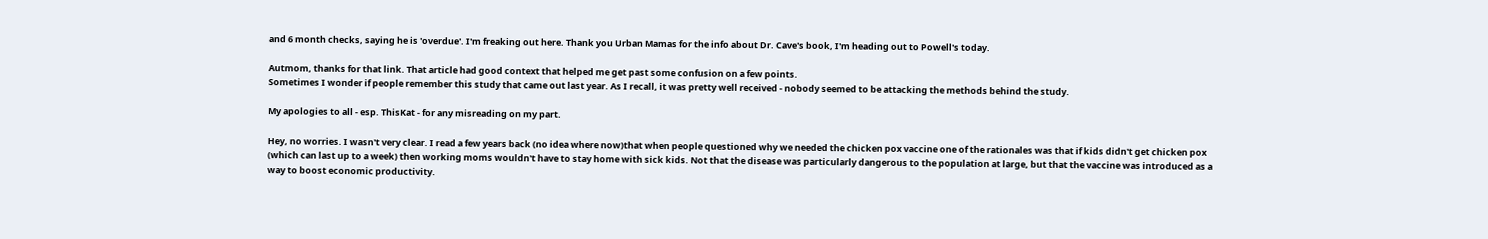and 6 month checks, saying he is 'overdue'. I'm freaking out here. Thank you Urban Mamas for the info about Dr. Cave's book, I'm heading out to Powell's today.

Autmom, thanks for that link. That article had good context that helped me get past some confusion on a few points.
Sometimes I wonder if people remember this study that came out last year. As I recall, it was pretty well received - nobody seemed to be attacking the methods behind the study.

My apologies to all - esp. ThisKat - for any misreading on my part.

Hey, no worries. I wasn't very clear. I read a few years back (no idea where now)that when people questioned why we needed the chicken pox vaccine one of the rationales was that if kids didn't get chicken pox (which can last up to a week) then working moms wouldn't have to stay home with sick kids. Not that the disease was particularly dangerous to the population at large, but that the vaccine was introduced as a way to boost economic productivity.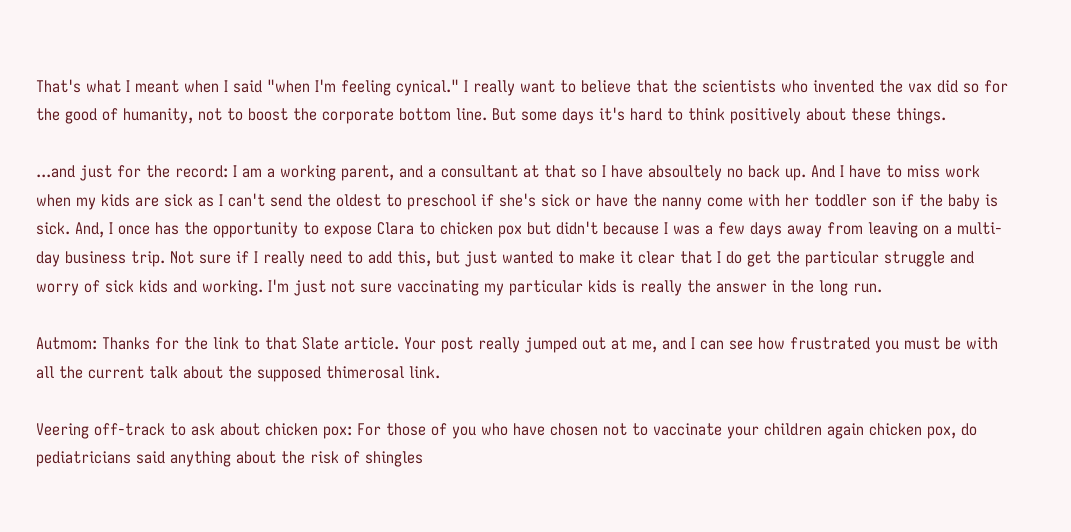That's what I meant when I said "when I'm feeling cynical." I really want to believe that the scientists who invented the vax did so for the good of humanity, not to boost the corporate bottom line. But some days it's hard to think positively about these things.

...and just for the record: I am a working parent, and a consultant at that so I have absoultely no back up. And I have to miss work when my kids are sick as I can't send the oldest to preschool if she's sick or have the nanny come with her toddler son if the baby is sick. And, I once has the opportunity to expose Clara to chicken pox but didn't because I was a few days away from leaving on a multi-day business trip. Not sure if I really need to add this, but just wanted to make it clear that I do get the particular struggle and worry of sick kids and working. I'm just not sure vaccinating my particular kids is really the answer in the long run.

Autmom: Thanks for the link to that Slate article. Your post really jumped out at me, and I can see how frustrated you must be with all the current talk about the supposed thimerosal link.

Veering off-track to ask about chicken pox: For those of you who have chosen not to vaccinate your children again chicken pox, do pediatricians said anything about the risk of shingles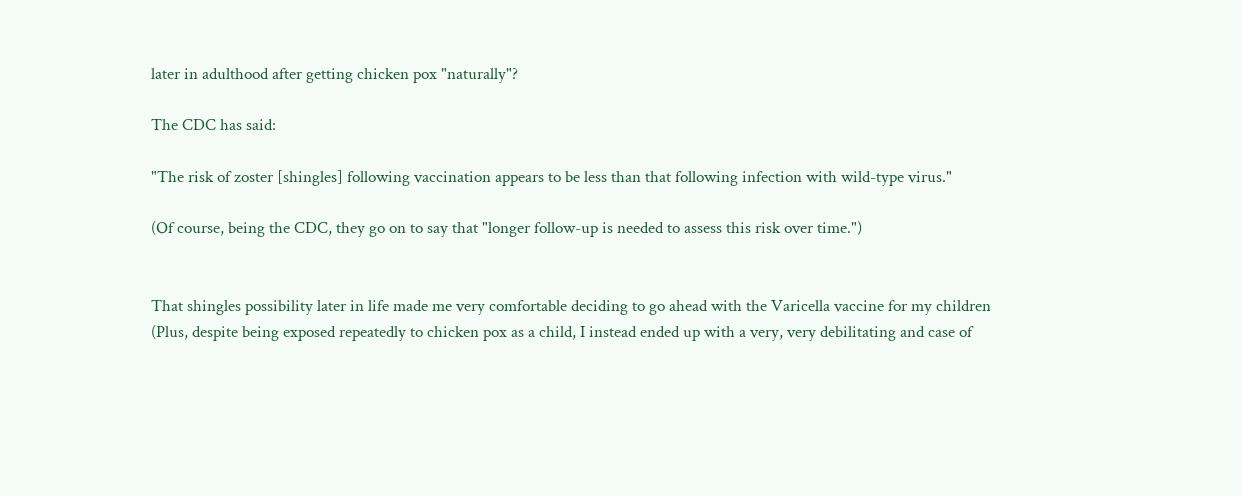later in adulthood after getting chicken pox "naturally"?

The CDC has said:

"The risk of zoster [shingles] following vaccination appears to be less than that following infection with wild-type virus."

(Of course, being the CDC, they go on to say that "longer follow-up is needed to assess this risk over time.")


That shingles possibility later in life made me very comfortable deciding to go ahead with the Varicella vaccine for my children (Plus, despite being exposed repeatedly to chicken pox as a child, I instead ended up with a very, very debilitating and case of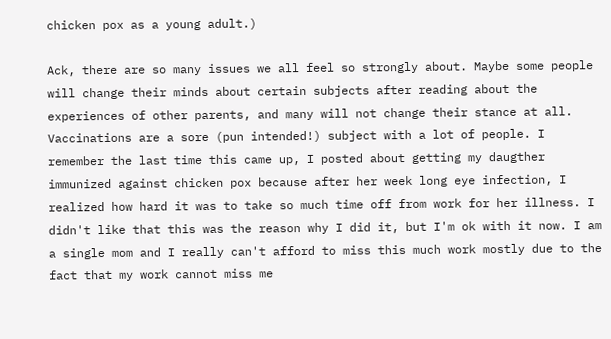chicken pox as a young adult.)

Ack, there are so many issues we all feel so strongly about. Maybe some people will change their minds about certain subjects after reading about the experiences of other parents, and many will not change their stance at all. Vaccinations are a sore (pun intended!) subject with a lot of people. I remember the last time this came up, I posted about getting my daugther immunized against chicken pox because after her week long eye infection, I realized how hard it was to take so much time off from work for her illness. I didn't like that this was the reason why I did it, but I'm ok with it now. I am a single mom and I really can't afford to miss this much work mostly due to the fact that my work cannot miss me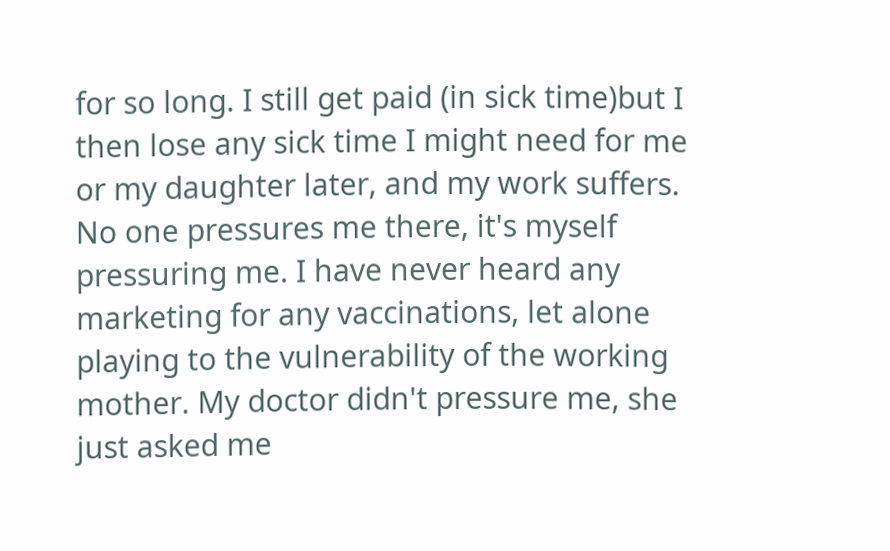for so long. I still get paid (in sick time)but I then lose any sick time I might need for me or my daughter later, and my work suffers. No one pressures me there, it's myself pressuring me. I have never heard any marketing for any vaccinations, let alone playing to the vulnerability of the working mother. My doctor didn't pressure me, she just asked me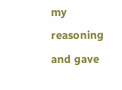my reasoning and gave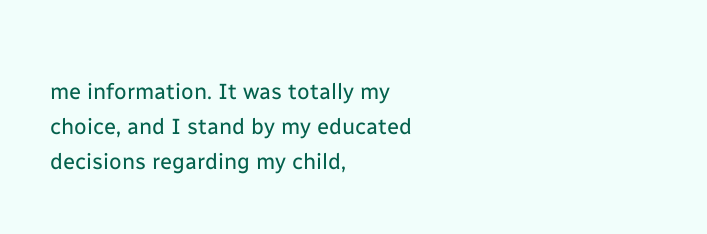me information. It was totally my choice, and I stand by my educated decisions regarding my child,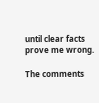until clear facts prove me wrong.

The comments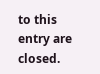to this entry are closed.